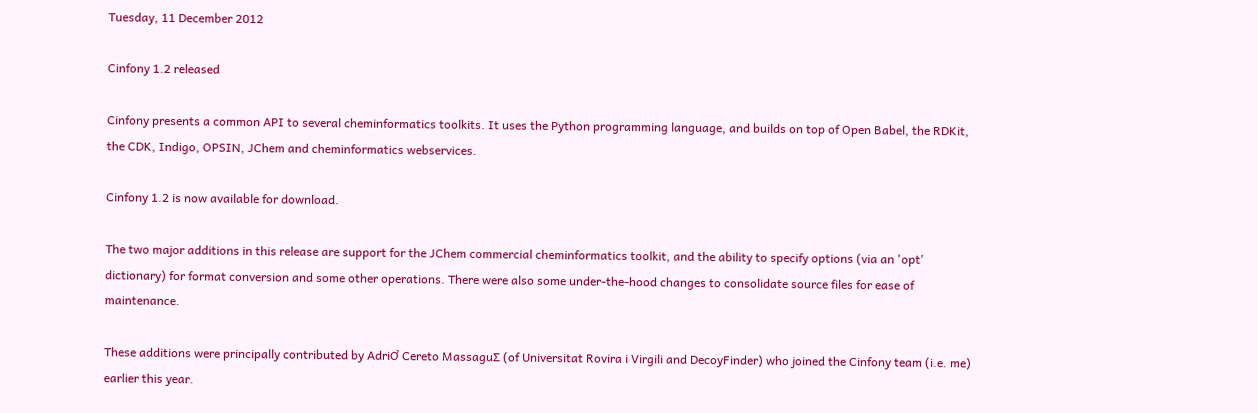Tuesday, 11 December 2012

Cinfony 1.2 released

Cinfony presents a common API to several cheminformatics toolkits. It uses the Python programming language, and builds on top of Open Babel, the RDKit, the CDK, Indigo, OPSIN, JChem and cheminformatics webservices.

Cinfony 1.2 is now available for download.

The two major additions in this release are support for the JChem commercial cheminformatics toolkit, and the ability to specify options (via an 'opt' dictionary) for format conversion and some other operations. There were also some under-the-hood changes to consolidate source files for ease of maintenance.

These additions were principally contributed by AdriƠ Cereto MassaguƩ (of Universitat Rovira i Virgili and DecoyFinder) who joined the Cinfony team (i.e. me) earlier this year.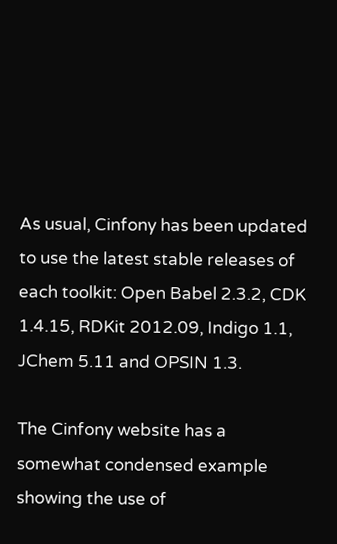As usual, Cinfony has been updated to use the latest stable releases of each toolkit: Open Babel 2.3.2, CDK 1.4.15, RDKit 2012.09, Indigo 1.1, JChem 5.11 and OPSIN 1.3.

The Cinfony website has a somewhat condensed example showing the use of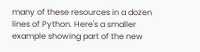many of these resources in a dozen lines of Python. Here's a smaller example showing part of the new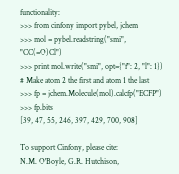functionality:
>>> from cinfony import pybel, jchem
>>> mol = pybel.readstring("smi", "CC(=O)Cl")
>>> print mol.write("smi", opt={"f": 2, "l": 1}) # Make atom 2 the first and atom 1 the last
>>> fp = jchem.Molecule(mol).calcfp("ECFP")
>>> fp.bits
[39, 47, 55, 246, 397, 429, 700, 908]

To support Cinfony, please cite:
N.M. O'Boyle, G.R. Hutchison,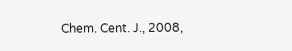Chem. Cent. J., 2008,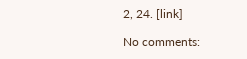2, 24. [link]

No comments: